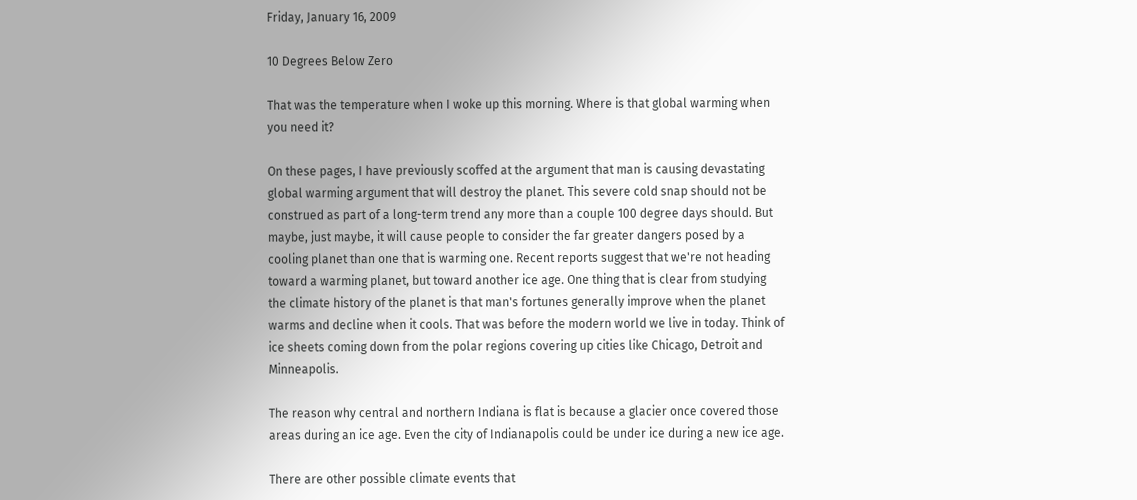Friday, January 16, 2009

10 Degrees Below Zero

That was the temperature when I woke up this morning. Where is that global warming when you need it?

On these pages, I have previously scoffed at the argument that man is causing devastating global warming argument that will destroy the planet. This severe cold snap should not be construed as part of a long-term trend any more than a couple 100 degree days should. But maybe, just maybe, it will cause people to consider the far greater dangers posed by a cooling planet than one that is warming one. Recent reports suggest that we're not heading toward a warming planet, but toward another ice age. One thing that is clear from studying the climate history of the planet is that man's fortunes generally improve when the planet warms and decline when it cools. That was before the modern world we live in today. Think of ice sheets coming down from the polar regions covering up cities like Chicago, Detroit and Minneapolis.

The reason why central and northern Indiana is flat is because a glacier once covered those areas during an ice age. Even the city of Indianapolis could be under ice during a new ice age.

There are other possible climate events that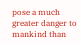pose a much greater danger to mankind than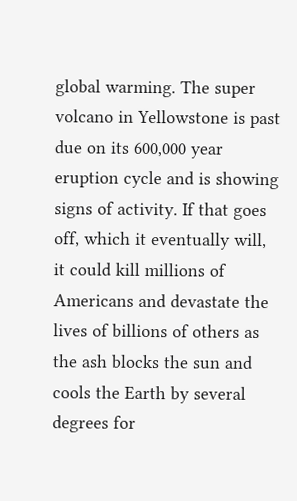global warming. The super volcano in Yellowstone is past due on its 600,000 year eruption cycle and is showing signs of activity. If that goes off, which it eventually will, it could kill millions of Americans and devastate the lives of billions of others as the ash blocks the sun and cools the Earth by several degrees for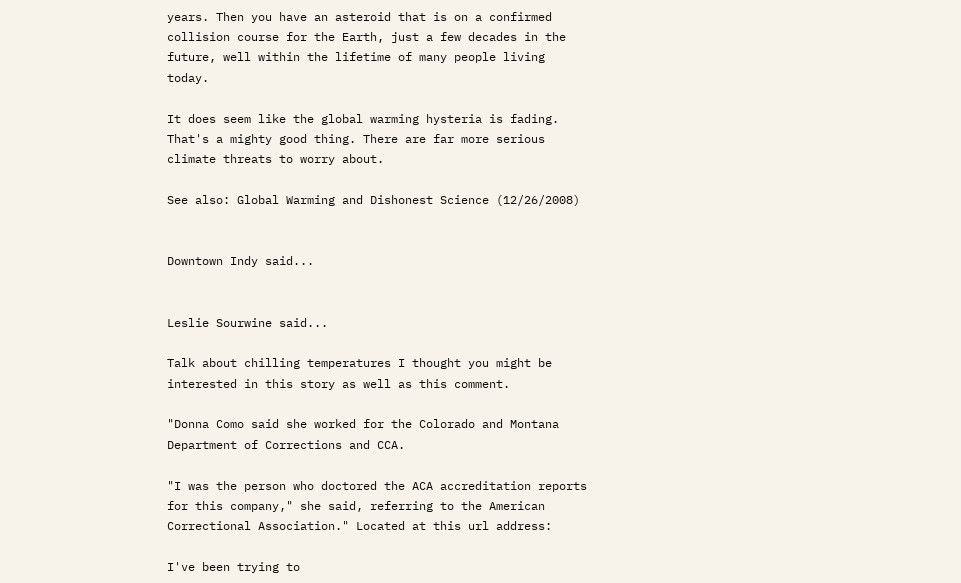years. Then you have an asteroid that is on a confirmed collision course for the Earth, just a few decades in the future, well within the lifetime of many people living today.

It does seem like the global warming hysteria is fading. That's a mighty good thing. There are far more serious climate threats to worry about.

See also: Global Warming and Dishonest Science (12/26/2008)


Downtown Indy said...


Leslie Sourwine said...

Talk about chilling temperatures I thought you might be interested in this story as well as this comment.

"Donna Como said she worked for the Colorado and Montana Department of Corrections and CCA.

"I was the person who doctored the ACA accreditation reports for this company," she said, referring to the American Correctional Association." Located at this url address:

I've been trying to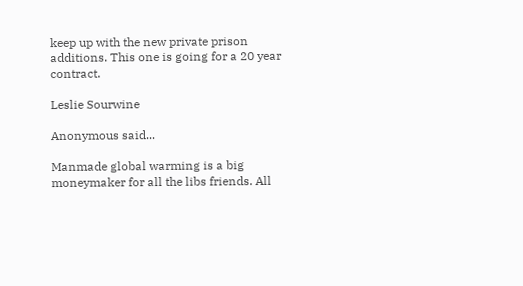keep up with the new private prison additions. This one is going for a 20 year contract.

Leslie Sourwine

Anonymous said...

Manmade global warming is a big moneymaker for all the libs friends. All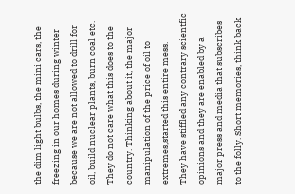the dim light bulbs, the mini cars, the freezing in our homes during winter because we are not allowed to drill for oil, build nuclear plants, burn coal etc. They do not care what this does to the country. Thinking about it, the major manipulation of the price of oil to extremes,started this entire mess.
They have stiffled any contrary scientfic opinions and they are enabled by a major press and media that subscribes to the folly. Short memories, think back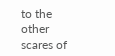to the other scares of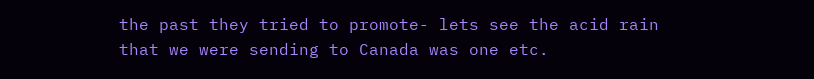the past they tried to promote- lets see the acid rain that we were sending to Canada was one etc.